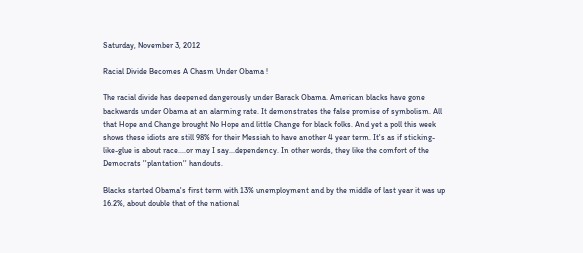Saturday, November 3, 2012

Racial Divide Becomes A Chasm Under Obama !

The racial divide has deepened dangerously under Barack Obama. American blacks have gone backwards under Obama at an alarming rate. It demonstrates the false promise of symbolism. All that Hope and Change brought No Hope and little Change for black folks. And yet a poll this week shows these idiots are still 98% for their Messiah to have another 4 year term. It's as if sticking-like-glue is about race....or may I say...dependency. In other words, they like the comfort of the Democrats ''plantation'' handouts.

Blacks started Obama's first term with 13% unemployment and by the middle of last year it was up 16.2%, about double that of the national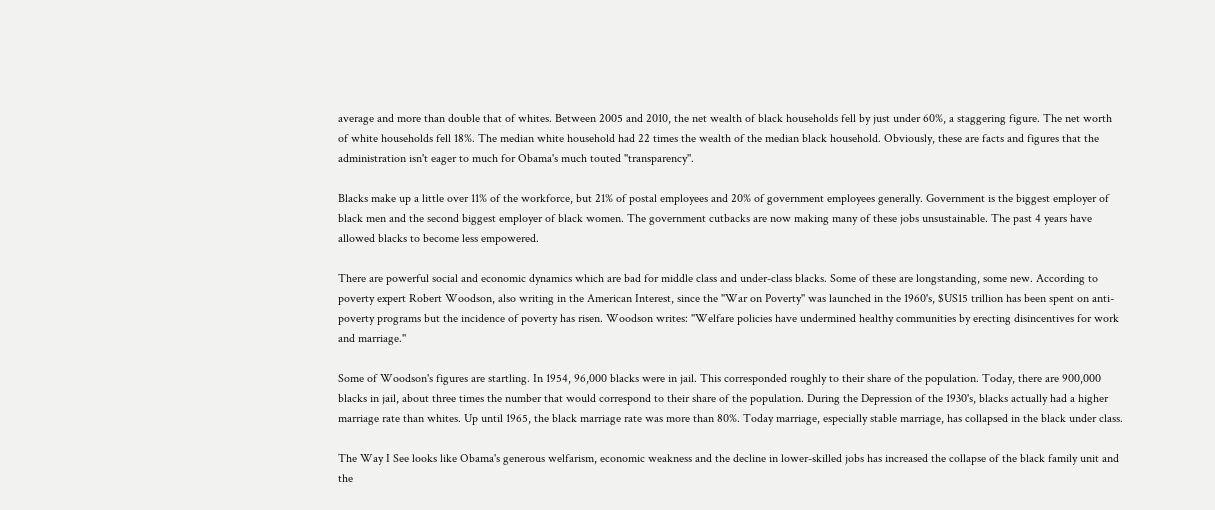average and more than double that of whites. Between 2005 and 2010, the net wealth of black households fell by just under 60%, a staggering figure. The net worth of white households fell 18%. The median white household had 22 times the wealth of the median black household. Obviously, these are facts and figures that the administration isn't eager to much for Obama's much touted ''transparency''.

Blacks make up a little over 11% of the workforce, but 21% of postal employees and 20% of government employees generally. Government is the biggest employer of black men and the second biggest employer of black women. The government cutbacks are now making many of these jobs unsustainable. The past 4 years have allowed blacks to become less empowered.

There are powerful social and economic dynamics which are bad for middle class and under-class blacks. Some of these are longstanding, some new. According to poverty expert Robert Woodson, also writing in the American Interest, since the ''War on Poverty'' was launched in the 1960's, $US15 trillion has been spent on anti-poverty programs but the incidence of poverty has risen. Woodson writes: ''Welfare policies have undermined healthy communities by erecting disincentives for work and marriage.''

Some of Woodson's figures are startling. In 1954, 96,000 blacks were in jail. This corresponded roughly to their share of the population. Today, there are 900,000 blacks in jail, about three times the number that would correspond to their share of the population. During the Depression of the 1930's, blacks actually had a higher marriage rate than whites. Up until 1965, the black marriage rate was more than 80%. Today marriage, especially stable marriage, has collapsed in the black under class.

The Way I See looks like Obama's generous welfarism, economic weakness and the decline in lower-skilled jobs has increased the collapse of the black family unit and the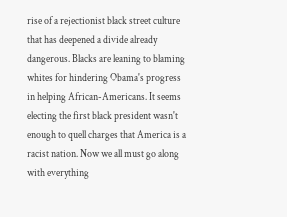rise of a rejectionist black street culture that has deepened a divide already dangerous. Blacks are leaning to blaming whites for hindering Obama's progress in helping African-Americans. It seems electing the first black president wasn't enough to quell charges that America is a racist nation. Now we all must go along with everything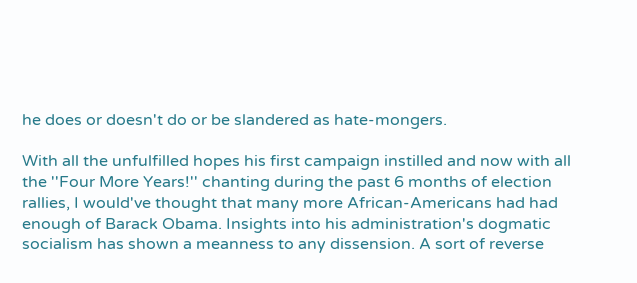he does or doesn't do or be slandered as hate-mongers.

With all the unfulfilled hopes his first campaign instilled and now with all the ''Four More Years!'' chanting during the past 6 months of election rallies, I would've thought that many more African-Americans had had enough of Barack Obama. Insights into his administration's dogmatic socialism has shown a meanness to any dissension. A sort of reverse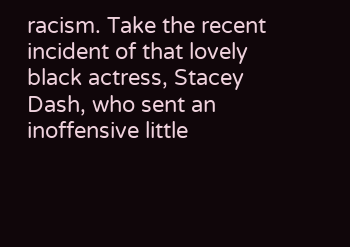racism. Take the recent incident of that lovely black actress, Stacey Dash, who sent an inoffensive little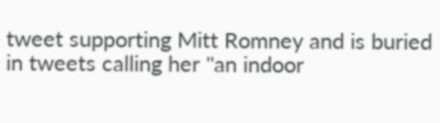tweet supporting Mitt Romney and is buried in tweets calling her ''an indoor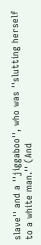slave'' and a ''jiggaboo'', who was ''slutting herself to a white man.'' (And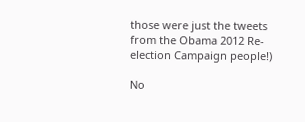those were just the tweets from the Obama 2012 Re-election Campaign people!)

No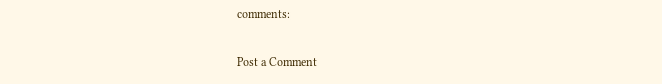comments:

Post a Comment